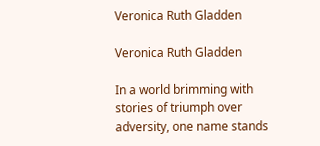Veronica Ruth Gladden

Veronica Ruth Gladden

In a world brimming with stories of triumph over adversity, one name stands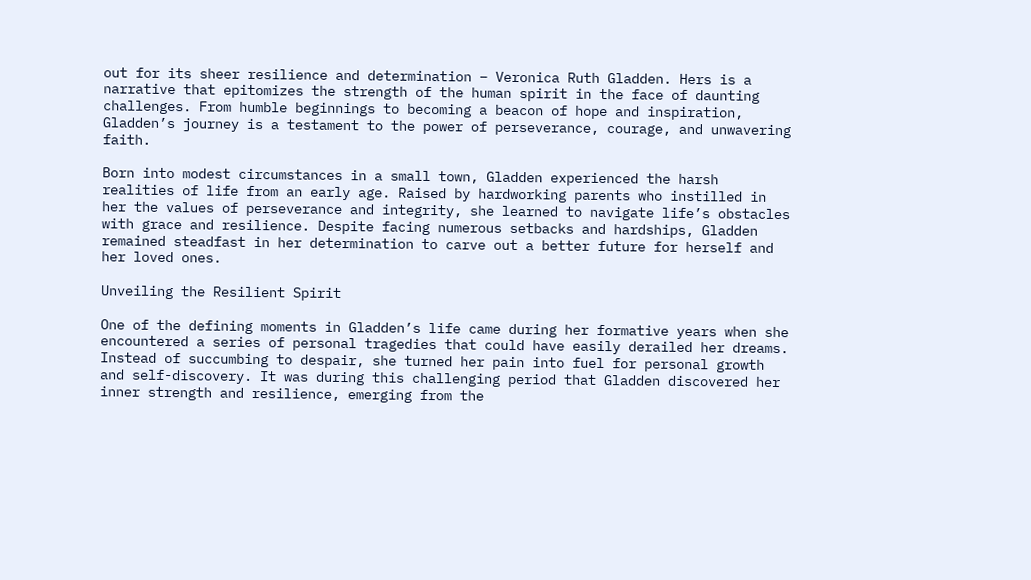out for its sheer resilience and determination – Veronica Ruth Gladden. Hers is a narrative that epitomizes the strength of the human spirit in the face of daunting challenges. From humble beginnings to becoming a beacon of hope and inspiration, Gladden’s journey is a testament to the power of perseverance, courage, and unwavering faith.

Born into modest circumstances in a small town, Gladden experienced the harsh realities of life from an early age. Raised by hardworking parents who instilled in her the values of perseverance and integrity, she learned to navigate life’s obstacles with grace and resilience. Despite facing numerous setbacks and hardships, Gladden remained steadfast in her determination to carve out a better future for herself and her loved ones.

Unveiling the Resilient Spirit

One of the defining moments in Gladden’s life came during her formative years when she encountered a series of personal tragedies that could have easily derailed her dreams. Instead of succumbing to despair, she turned her pain into fuel for personal growth and self-discovery. It was during this challenging period that Gladden discovered her inner strength and resilience, emerging from the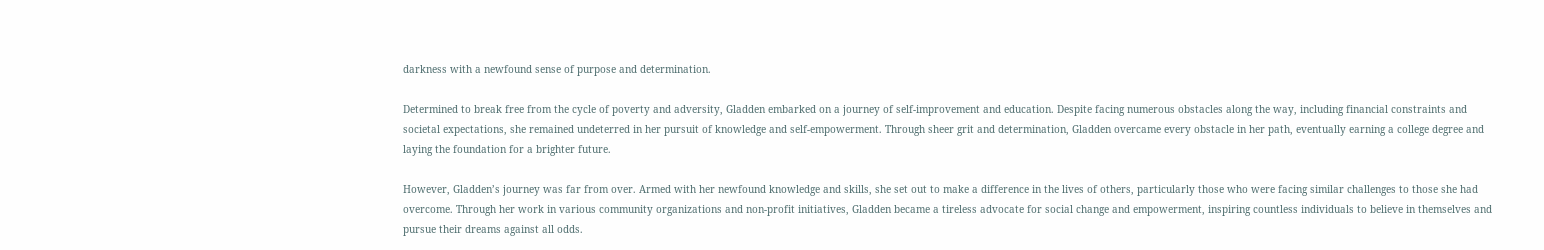darkness with a newfound sense of purpose and determination.

Determined to break free from the cycle of poverty and adversity, Gladden embarked on a journey of self-improvement and education. Despite facing numerous obstacles along the way, including financial constraints and societal expectations, she remained undeterred in her pursuit of knowledge and self-empowerment. Through sheer grit and determination, Gladden overcame every obstacle in her path, eventually earning a college degree and laying the foundation for a brighter future.

However, Gladden’s journey was far from over. Armed with her newfound knowledge and skills, she set out to make a difference in the lives of others, particularly those who were facing similar challenges to those she had overcome. Through her work in various community organizations and non-profit initiatives, Gladden became a tireless advocate for social change and empowerment, inspiring countless individuals to believe in themselves and pursue their dreams against all odds.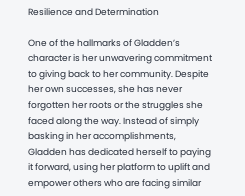Resilience and Determination

One of the hallmarks of Gladden’s character is her unwavering commitment to giving back to her community. Despite her own successes, she has never forgotten her roots or the struggles she faced along the way. Instead of simply basking in her accomplishments, Gladden has dedicated herself to paying it forward, using her platform to uplift and empower others who are facing similar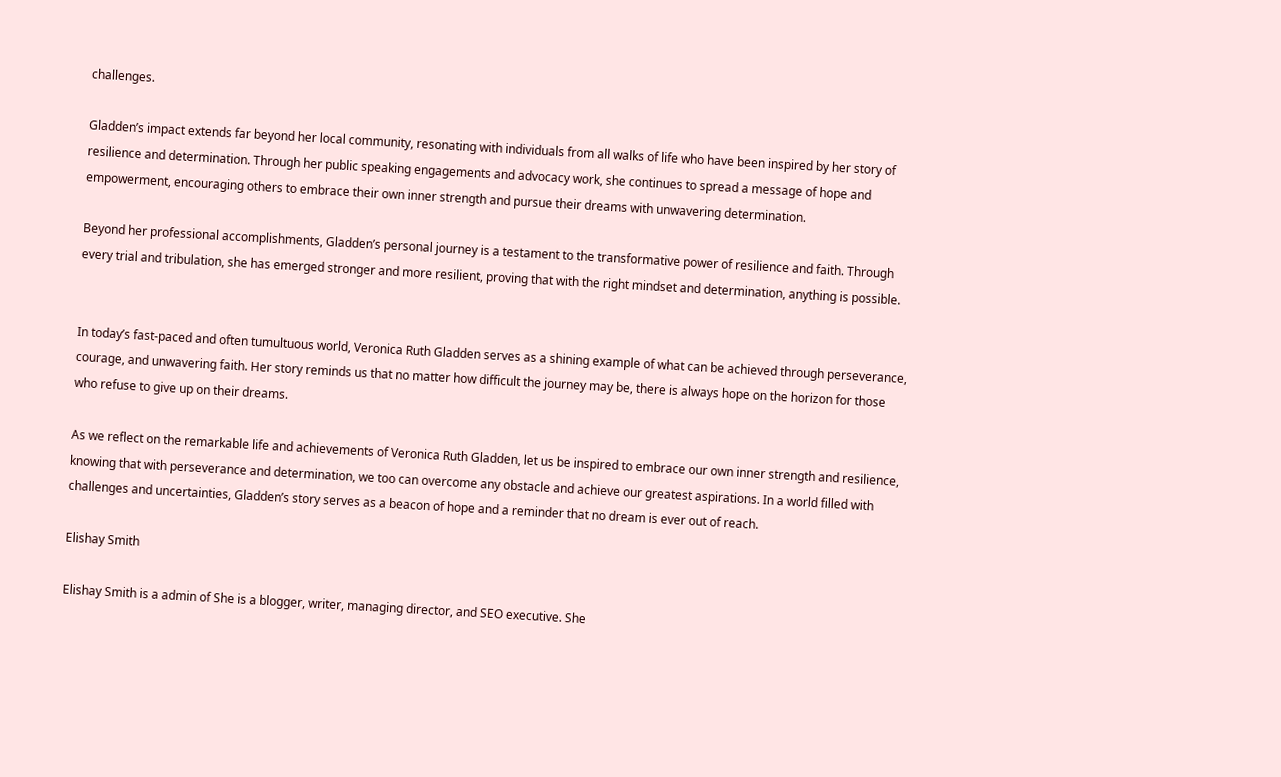challenges.

Gladden’s impact extends far beyond her local community, resonating with individuals from all walks of life who have been inspired by her story of resilience and determination. Through her public speaking engagements and advocacy work, she continues to spread a message of hope and empowerment, encouraging others to embrace their own inner strength and pursue their dreams with unwavering determination.

Beyond her professional accomplishments, Gladden’s personal journey is a testament to the transformative power of resilience and faith. Through every trial and tribulation, she has emerged stronger and more resilient, proving that with the right mindset and determination, anything is possible.


In today’s fast-paced and often tumultuous world, Veronica Ruth Gladden serves as a shining example of what can be achieved through perseverance, courage, and unwavering faith. Her story reminds us that no matter how difficult the journey may be, there is always hope on the horizon for those who refuse to give up on their dreams.

As we reflect on the remarkable life and achievements of Veronica Ruth Gladden, let us be inspired to embrace our own inner strength and resilience, knowing that with perseverance and determination, we too can overcome any obstacle and achieve our greatest aspirations. In a world filled with challenges and uncertainties, Gladden’s story serves as a beacon of hope and a reminder that no dream is ever out of reach.

Elishay Smith

Elishay Smith is a admin of She is a blogger, writer, managing director, and SEO executive. She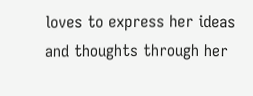loves to express her ideas and thoughts through her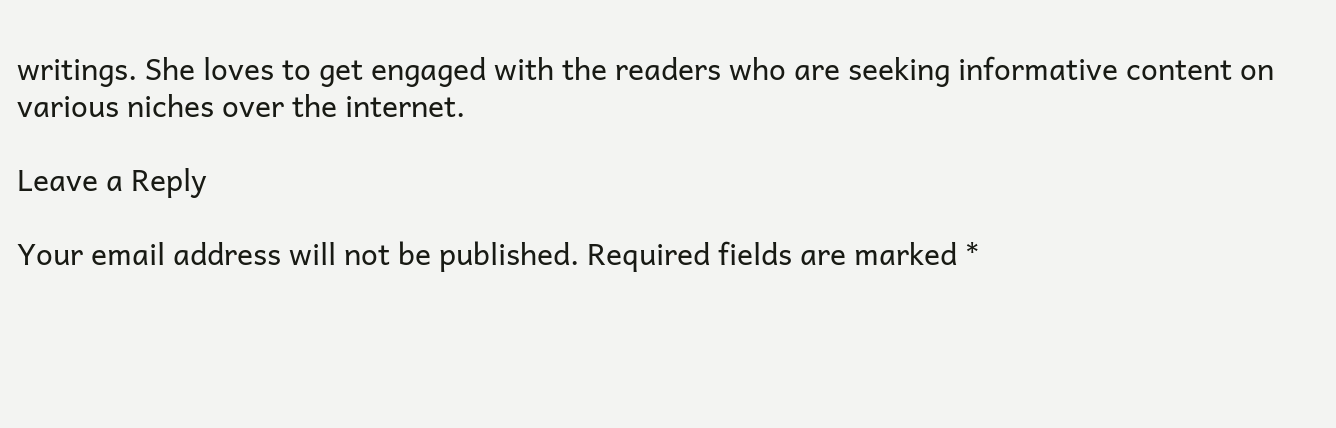writings. She loves to get engaged with the readers who are seeking informative content on various niches over the internet.

Leave a Reply

Your email address will not be published. Required fields are marked *